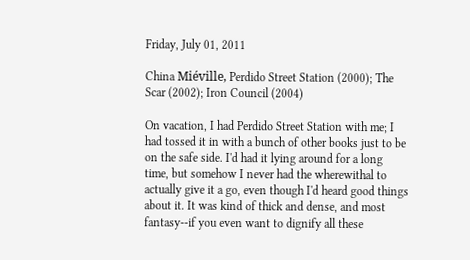Friday, July 01, 2011

China Miéville, Perdido Street Station (2000); The Scar (2002); Iron Council (2004)

On vacation, I had Perdido Street Station with me; I had tossed it in with a bunch of other books just to be on the safe side. I'd had it lying around for a long time, but somehow I never had the wherewithal to actually give it a go, even though I'd heard good things about it. It was kind of thick and dense, and most fantasy--if you even want to dignify all these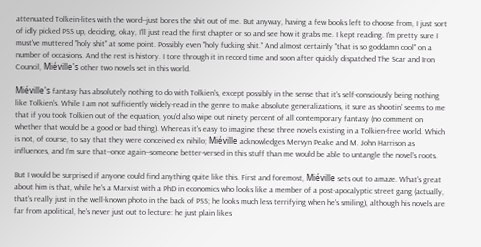attenuated Tolkein-lites with the word--just bores the shit out of me. But anyway, having a few books left to choose from, I just sort of idly picked PSS up, deciding, okay, I'll just read the first chapter or so and see how it grabs me. I kept reading. I'm pretty sure I must've muttered "holy shit" at some point. Possibly even "holy fucking shit." And almost certainly "that is so goddamn cool" on a number of occasions. And the rest is history. I tore through it in record time and soon after quickly dispatched The Scar and Iron Council, Miéville's other two novels set in this world.

Miéville's fantasy has absolutely nothing to do with Tolkien's, except possibly in the sense that it's self-consciously being nothing like Tolkien's. While I am not sufficiently widely-read in the genre to make absolute generalizations, it sure as shootin' seems to me that if you took Tolkien out of the equation, you'd also wipe out ninety percent of all contemporary fantasy (no comment on whether that would be a good or bad thing). Whereas it's easy to imagine these three novels existing in a Tolkien-free world. Which is not, of course, to say that they were conceived ex nihilo; Miéville acknowledges Mervyn Peake and M. John Harrison as influences, and I'm sure that--once again--someone better-versed in this stuff than me would be able to untangle the novel's roots.

But I would be surprised if anyone could find anything quite like this. First and foremost, Miéville sets out to amaze. What's great about him is that, while he's a Marxist with a PhD in economics who looks like a member of a post-apocalyptic street gang (actually, that's really just in the well-known photo in the back of PSS; he looks much less terrifying when he's smiling), although his novels are far from apolitical, he's never just out to lecture: he just plain likes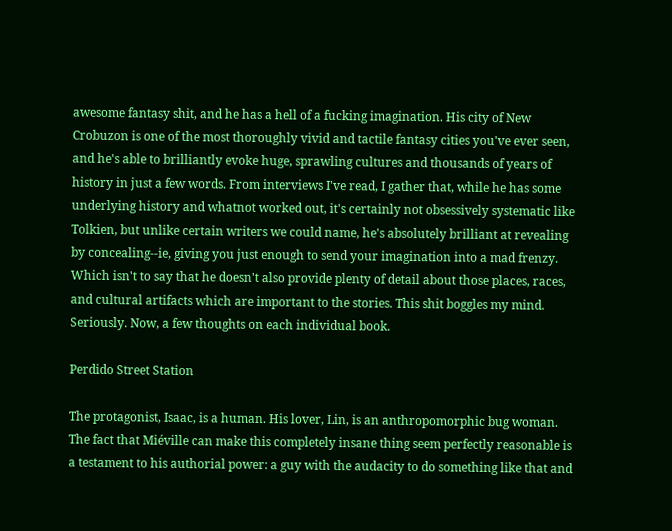awesome fantasy shit, and he has a hell of a fucking imagination. His city of New Crobuzon is one of the most thoroughly vivid and tactile fantasy cities you've ever seen, and he's able to brilliantly evoke huge, sprawling cultures and thousands of years of history in just a few words. From interviews I've read, I gather that, while he has some underlying history and whatnot worked out, it's certainly not obsessively systematic like Tolkien, but unlike certain writers we could name, he's absolutely brilliant at revealing by concealing--ie, giving you just enough to send your imagination into a mad frenzy. Which isn't to say that he doesn't also provide plenty of detail about those places, races, and cultural artifacts which are important to the stories. This shit boggles my mind. Seriously. Now, a few thoughts on each individual book.

Perdido Street Station

The protagonist, Isaac, is a human. His lover, Lin, is an anthropomorphic bug woman. The fact that Miéville can make this completely insane thing seem perfectly reasonable is a testament to his authorial power: a guy with the audacity to do something like that and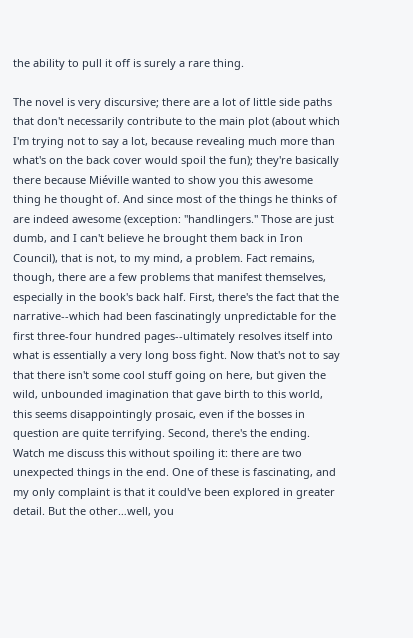the ability to pull it off is surely a rare thing.

The novel is very discursive; there are a lot of little side paths that don't necessarily contribute to the main plot (about which I'm trying not to say a lot, because revealing much more than what's on the back cover would spoil the fun); they're basically there because Miéville wanted to show you this awesome thing he thought of. And since most of the things he thinks of are indeed awesome (exception: "handlingers." Those are just dumb, and I can't believe he brought them back in Iron Council), that is not, to my mind, a problem. Fact remains, though, there are a few problems that manifest themselves, especially in the book's back half. First, there's the fact that the narrative--which had been fascinatingly unpredictable for the first three-four hundred pages--ultimately resolves itself into what is essentially a very long boss fight. Now that's not to say that there isn't some cool stuff going on here, but given the wild, unbounded imagination that gave birth to this world, this seems disappointingly prosaic, even if the bosses in question are quite terrifying. Second, there's the ending. Watch me discuss this without spoiling it: there are two unexpected things in the end. One of these is fascinating, and my only complaint is that it could've been explored in greater detail. But the other…well, you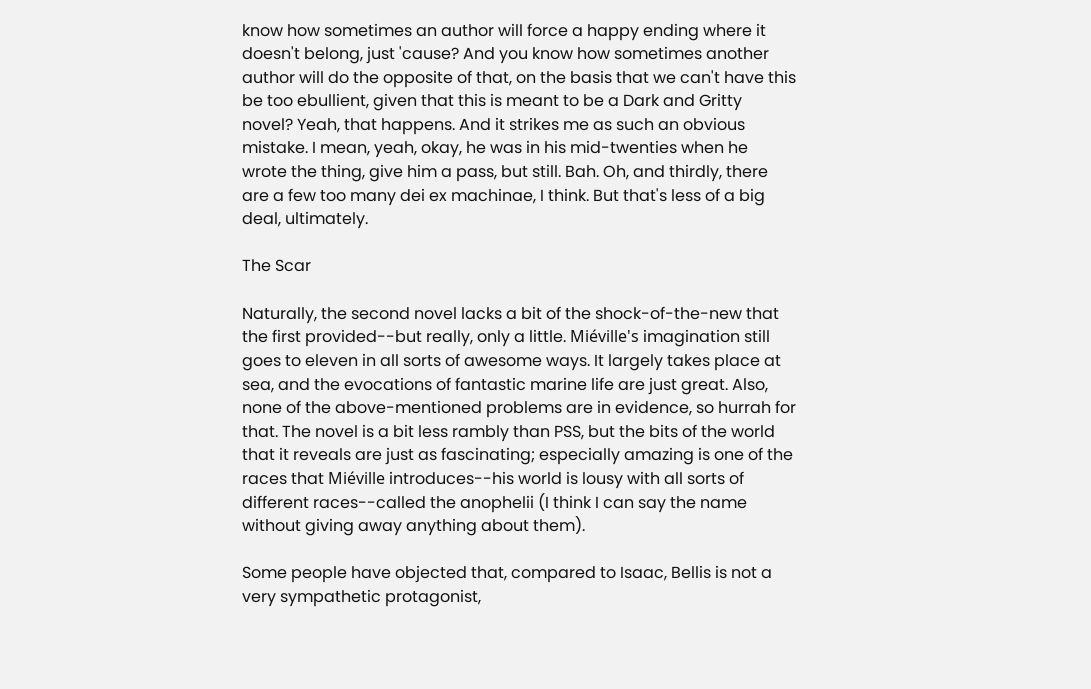know how sometimes an author will force a happy ending where it doesn't belong, just 'cause? And you know how sometimes another author will do the opposite of that, on the basis that we can't have this be too ebullient, given that this is meant to be a Dark and Gritty novel? Yeah, that happens. And it strikes me as such an obvious mistake. I mean, yeah, okay, he was in his mid-twenties when he wrote the thing, give him a pass, but still. Bah. Oh, and thirdly, there are a few too many dei ex machinae, I think. But that's less of a big deal, ultimately.

The Scar

Naturally, the second novel lacks a bit of the shock-of-the-new that the first provided--but really, only a little. Miéville's imagination still goes to eleven in all sorts of awesome ways. It largely takes place at sea, and the evocations of fantastic marine life are just great. Also, none of the above-mentioned problems are in evidence, so hurrah for that. The novel is a bit less rambly than PSS, but the bits of the world that it reveals are just as fascinating; especially amazing is one of the races that Miéville introduces--his world is lousy with all sorts of different races--called the anophelii (I think I can say the name without giving away anything about them).

Some people have objected that, compared to Isaac, Bellis is not a very sympathetic protagonist,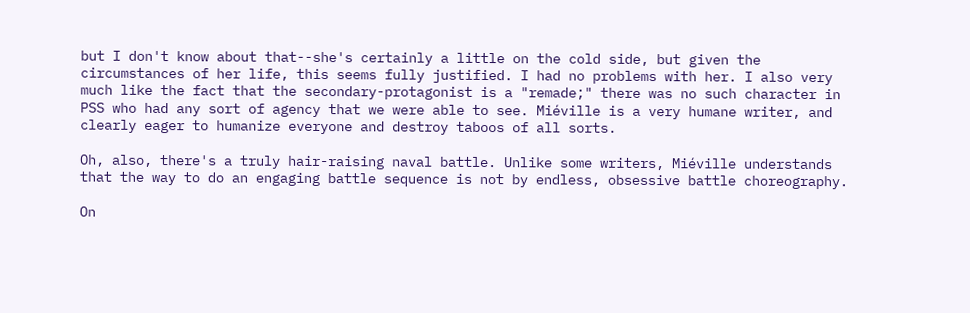but I don't know about that--she's certainly a little on the cold side, but given the circumstances of her life, this seems fully justified. I had no problems with her. I also very much like the fact that the secondary-protagonist is a "remade;" there was no such character in PSS who had any sort of agency that we were able to see. Miéville is a very humane writer, and clearly eager to humanize everyone and destroy taboos of all sorts.

Oh, also, there's a truly hair-raising naval battle. Unlike some writers, Miéville understands that the way to do an engaging battle sequence is not by endless, obsessive battle choreography.

On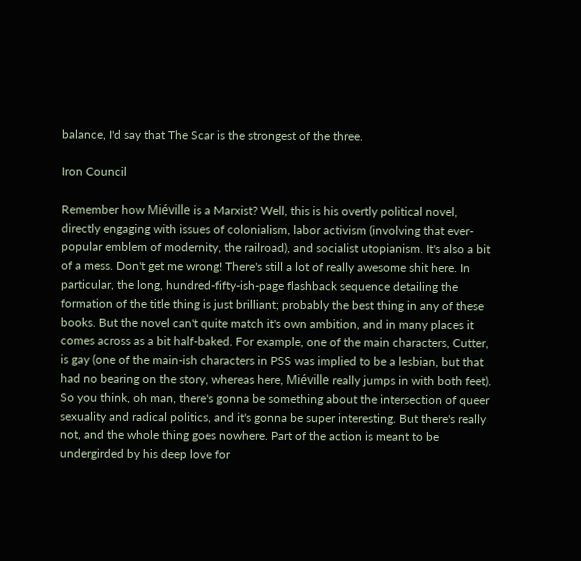balance, I'd say that The Scar is the strongest of the three.

Iron Council

Remember how Miéville is a Marxist? Well, this is his overtly political novel, directly engaging with issues of colonialism, labor activism (involving that ever-popular emblem of modernity, the railroad), and socialist utopianism. It's also a bit of a mess. Don't get me wrong! There's still a lot of really awesome shit here. In particular, the long, hundred-fifty-ish-page flashback sequence detailing the formation of the title thing is just brilliant; probably the best thing in any of these books. But the novel can't quite match it's own ambition, and in many places it comes across as a bit half-baked. For example, one of the main characters, Cutter, is gay (one of the main-ish characters in PSS was implied to be a lesbian, but that had no bearing on the story, whereas here, Miéville really jumps in with both feet). So you think, oh man, there's gonna be something about the intersection of queer sexuality and radical politics, and it's gonna be super interesting. But there's really not, and the whole thing goes nowhere. Part of the action is meant to be undergirded by his deep love for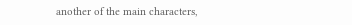another of the main characters,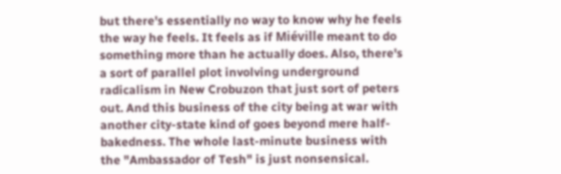but there's essentially no way to know why he feels the way he feels. It feels as if Miéville meant to do something more than he actually does. Also, there's a sort of parallel plot involving underground radicalism in New Crobuzon that just sort of peters out. And this business of the city being at war with another city-state kind of goes beyond mere half-bakedness. The whole last-minute business with the "Ambassador of Tesh" is just nonsensical.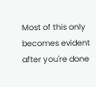Most of this only becomes evident after you're done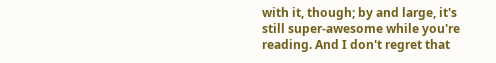with it, though; by and large, it's still super-awesome while you're reading. And I don't regret that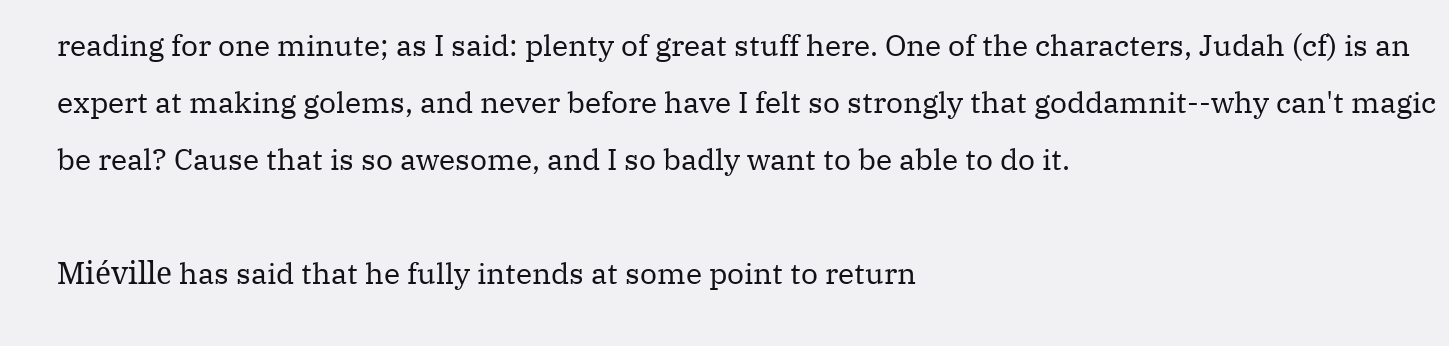reading for one minute; as I said: plenty of great stuff here. One of the characters, Judah (cf) is an expert at making golems, and never before have I felt so strongly that goddamnit--why can't magic be real? Cause that is so awesome, and I so badly want to be able to do it.

Miéville has said that he fully intends at some point to return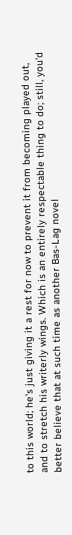to this world; he's just giving it a rest for now to prevent it from becoming played out, and to stretch his writerly wings. Which is an entirely respectable thing to do; still, you'd better believe that at such time as another Bas-Lag novel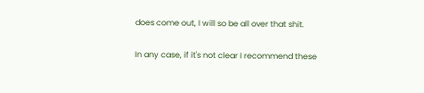does come out, I will so be all over that shit.

In any case, if it's not clear I recommend these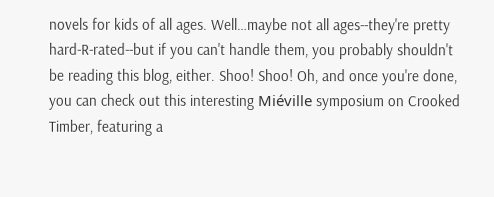novels for kids of all ages. Well…maybe not all ages--they're pretty hard-R-rated--but if you can't handle them, you probably shouldn't be reading this blog, either. Shoo! Shoo! Oh, and once you're done, you can check out this interesting Miéville symposium on Crooked Timber, featuring a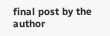final post by the author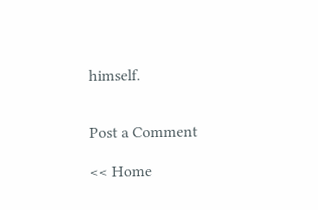himself.


Post a Comment

<< Home